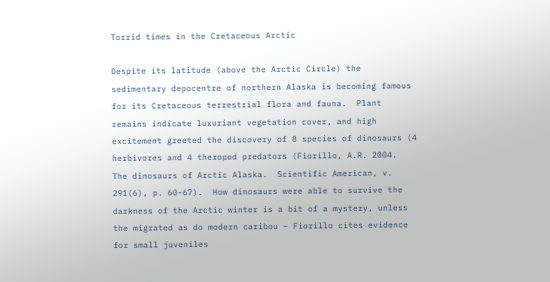Torrid times in the Cretaceous Arctic

Despite its latitude (above the Arctic Circle) the sedimentary depocentre of northern Alaska is becoming famous for its Cretaceous terrestrial flora and fauna.  Plant remains indicate luxuriant vegetation cover, and high excitement greeted the discovery of 8 species of dinosaurs (4 herbivores and 4 theropod predators (Fiorillo, A.R. 2004.  The dinosaurs of Arctic Alaska.  Scientific American, v. 291(6), p. 60-67).  How dinosaurs were able to survive the darkness of the Arctic winter is a bit of a mystery, unless the migrated as do modern caribou – Fiorillo cites evidence for small juveniles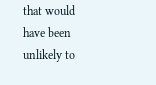that would have been unlikely to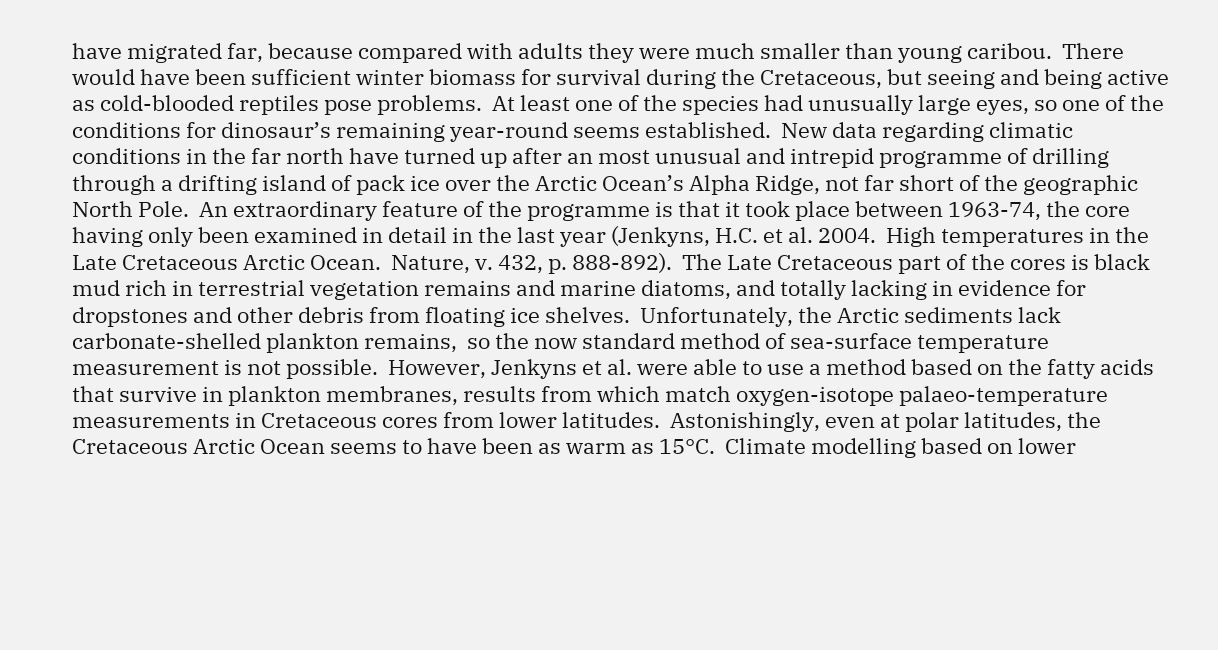have migrated far, because compared with adults they were much smaller than young caribou.  There would have been sufficient winter biomass for survival during the Cretaceous, but seeing and being active as cold-blooded reptiles pose problems.  At least one of the species had unusually large eyes, so one of the conditions for dinosaur’s remaining year-round seems established.  New data regarding climatic conditions in the far north have turned up after an most unusual and intrepid programme of drilling through a drifting island of pack ice over the Arctic Ocean’s Alpha Ridge, not far short of the geographic North Pole.  An extraordinary feature of the programme is that it took place between 1963-74, the core having only been examined in detail in the last year (Jenkyns, H.C. et al. 2004.  High temperatures in the Late Cretaceous Arctic Ocean.  Nature, v. 432, p. 888-892).  The Late Cretaceous part of the cores is black mud rich in terrestrial vegetation remains and marine diatoms, and totally lacking in evidence for dropstones and other debris from floating ice shelves.  Unfortunately, the Arctic sediments lack carbonate-shelled plankton remains,  so the now standard method of sea-surface temperature measurement is not possible.  However, Jenkyns et al. were able to use a method based on the fatty acids that survive in plankton membranes, results from which match oxygen-isotope palaeo-temperature measurements in Cretaceous cores from lower latitudes.  Astonishingly, even at polar latitudes, the Cretaceous Arctic Ocean seems to have been as warm as 15°C.  Climate modelling based on lower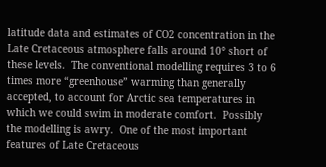latitude data and estimates of CO2 concentration in the Late Cretaceous atmosphere falls around 10° short of these levels.  The conventional modelling requires 3 to 6 times more “greenhouse” warming than generally accepted, to account for Arctic sea temperatures in which we could swim in moderate comfort.  Possibly the modelling is awry.  One of the most important features of Late Cretaceous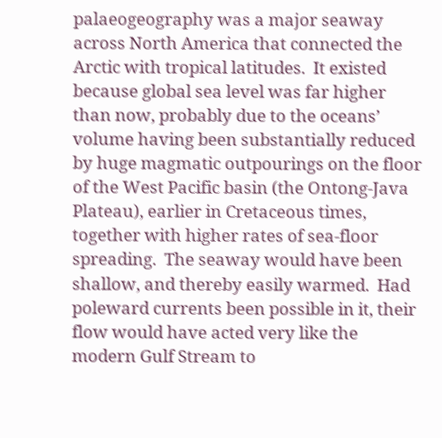palaeogeography was a major seaway across North America that connected the Arctic with tropical latitudes.  It existed because global sea level was far higher than now, probably due to the oceans’ volume having been substantially reduced by huge magmatic outpourings on the floor of the West Pacific basin (the Ontong-Java Plateau), earlier in Cretaceous times, together with higher rates of sea-floor spreading.  The seaway would have been shallow, and thereby easily warmed.  Had poleward currents been possible in it, their flow would have acted very like the modern Gulf Stream to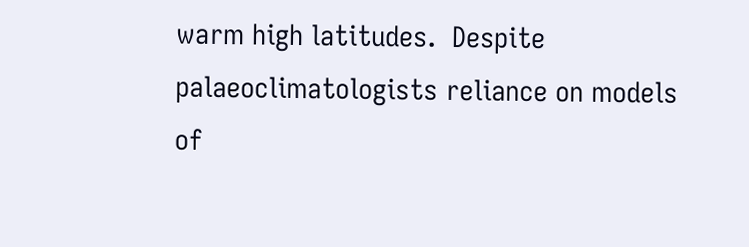warm high latitudes.  Despite palaeoclimatologists reliance on models of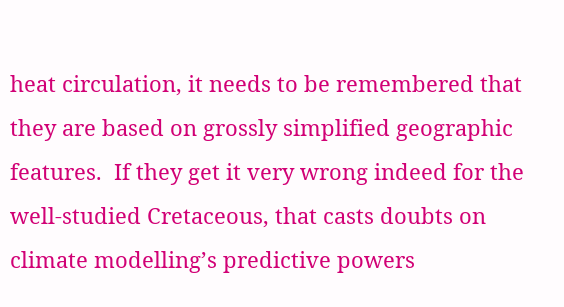heat circulation, it needs to be remembered that they are based on grossly simplified geographic features.  If they get it very wrong indeed for the well-studied Cretaceous, that casts doubts on climate modelling’s predictive powers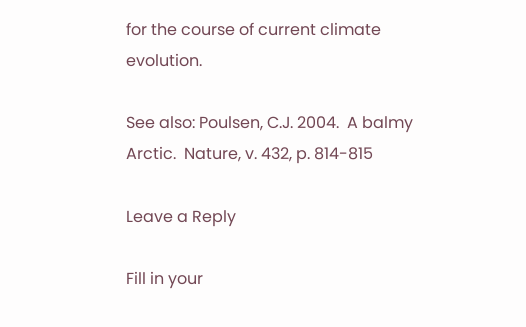for the course of current climate evolution.

See also: Poulsen, C.J. 2004.  A balmy Arctic.  Nature, v. 432, p. 814-815

Leave a Reply

Fill in your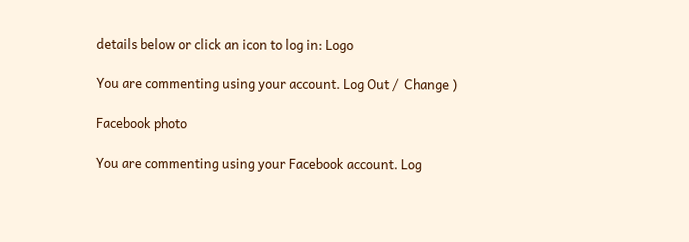details below or click an icon to log in: Logo

You are commenting using your account. Log Out /  Change )

Facebook photo

You are commenting using your Facebook account. Log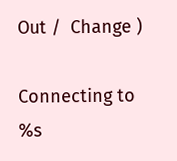Out /  Change )

Connecting to %s